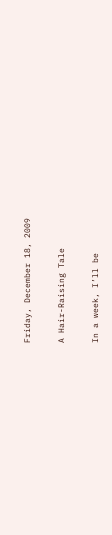Friday, December 18, 2009

A Hair-Raising Tale

In a week, I’ll be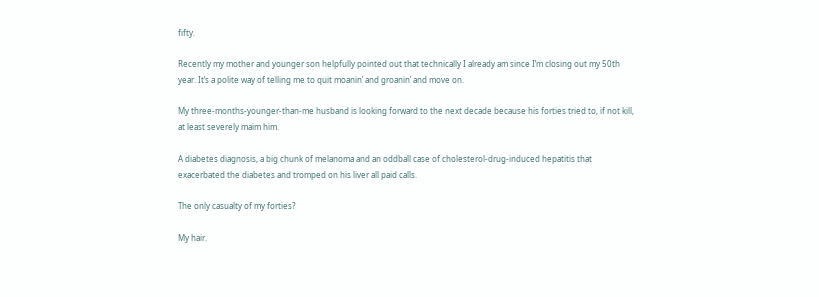fifty.

Recently my mother and younger son helpfully pointed out that technically I already am since I’m closing out my 50th year. It’s a polite way of telling me to quit moanin’ and groanin’ and move on.

My three-months-younger-than-me husband is looking forward to the next decade because his forties tried to, if not kill, at least severely maim him.

A diabetes diagnosis, a big chunk of melanoma and an oddball case of cholesterol-drug-induced hepatitis that exacerbated the diabetes and tromped on his liver all paid calls.

The only casualty of my forties?

My hair.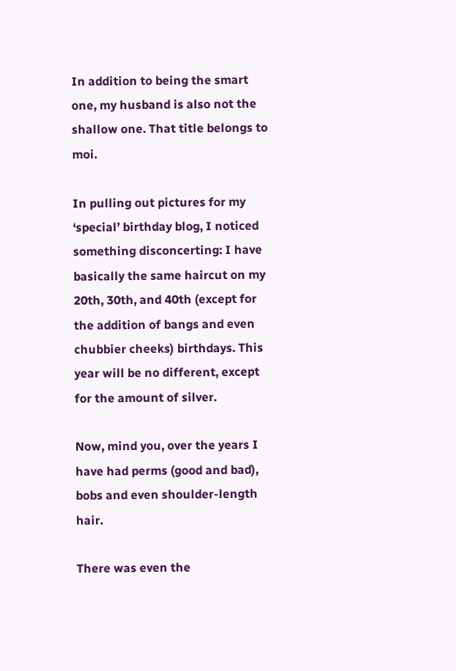In addition to being the smart one, my husband is also not the shallow one. That title belongs to moi.

In pulling out pictures for my ‘special’ birthday blog, I noticed something disconcerting: I have basically the same haircut on my 20th, 30th, and 40th (except for the addition of bangs and even chubbier cheeks) birthdays. This year will be no different, except for the amount of silver.

Now, mind you, over the years I have had perms (good and bad), bobs and even shoulder-length hair.

There was even the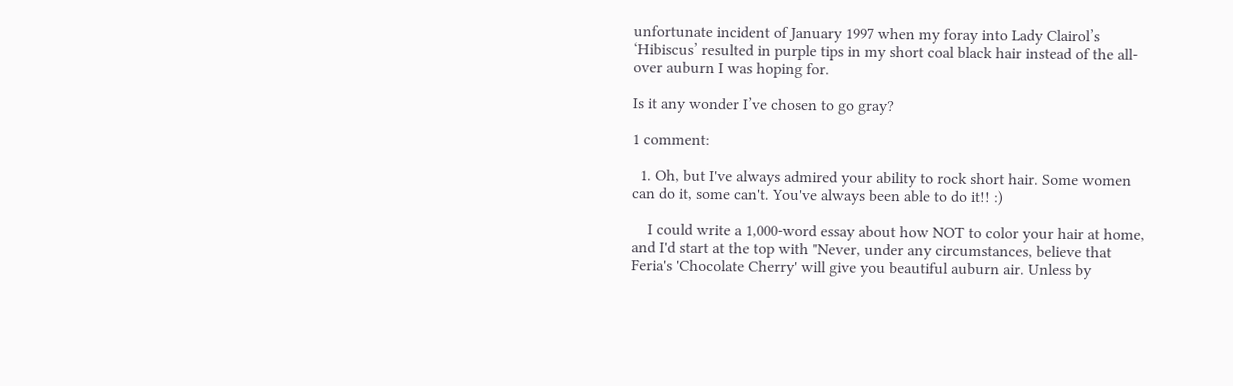unfortunate incident of January 1997 when my foray into Lady Clairol’s ‘Hibiscus’ resulted in purple tips in my short coal black hair instead of the all-over auburn I was hoping for.

Is it any wonder I’ve chosen to go gray?

1 comment:

  1. Oh, but I've always admired your ability to rock short hair. Some women can do it, some can't. You've always been able to do it!! :)

    I could write a 1,000-word essay about how NOT to color your hair at home, and I'd start at the top with "Never, under any circumstances, believe that Feria's 'Chocolate Cherry' will give you beautiful auburn air. Unless by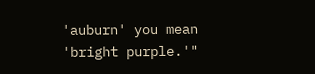'auburn' you mean 'bright purple.'"